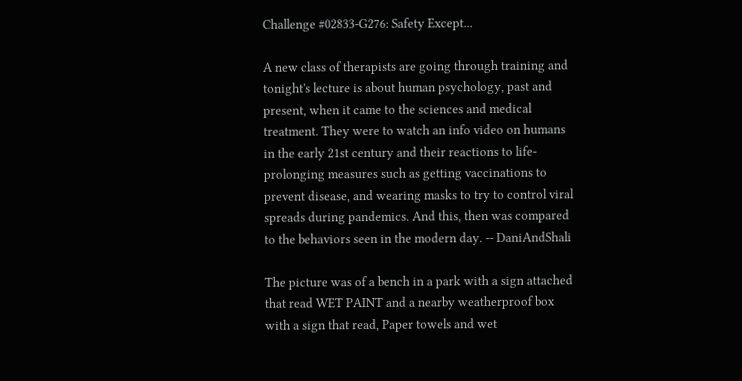Challenge #02833-G276: Safety Except...

A new class of therapists are going through training and tonight's lecture is about human psychology, past and present, when it came to the sciences and medical treatment. They were to watch an info video on humans in the early 21st century and their reactions to life-prolonging measures such as getting vaccinations to prevent disease, and wearing masks to try to control viral spreads during pandemics. And this, then was compared to the behaviors seen in the modern day. -- DaniAndShali

The picture was of a bench in a park with a sign attached that read WET PAINT and a nearby weatherproof box with a sign that read, Paper towels and wet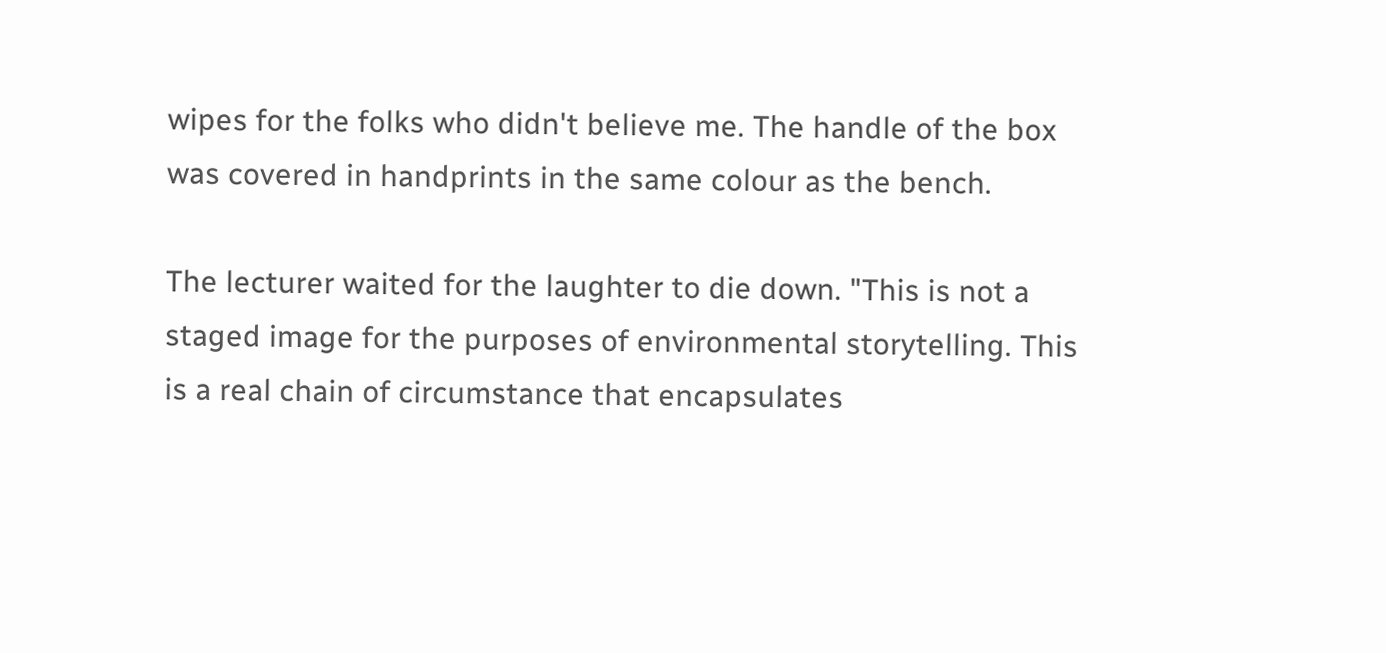wipes for the folks who didn't believe me. The handle of the box was covered in handprints in the same colour as the bench.

The lecturer waited for the laughter to die down. "This is not a staged image for the purposes of environmental storytelling. This is a real chain of circumstance that encapsulates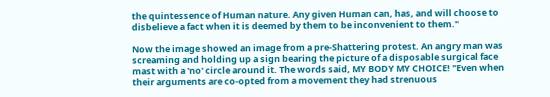the quintessence of Human nature. Any given Human can, has, and will choose to disbelieve a fact when it is deemed by them to be inconvenient to them."

Now the image showed an image from a pre-Shattering protest. An angry man was screaming and holding up a sign bearing the picture of a disposable surgical face mast with a 'no' circle around it. The words said, MY BODY MY CHOICE! "Even when their arguments are co-opted from a movement they had strenuous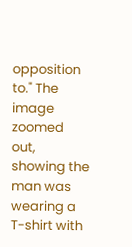opposition to." The image zoomed out, showing the man was wearing a T-shirt with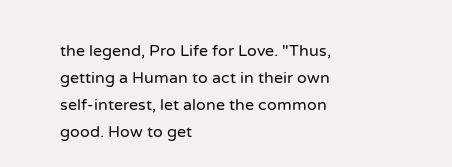the legend, Pro Life for Love. "Thus, getting a Human to act in their own self-interest, let alone the common good. How to get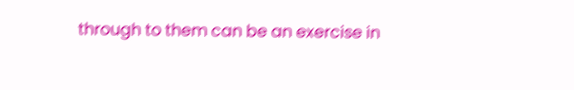through to them can be an exercise in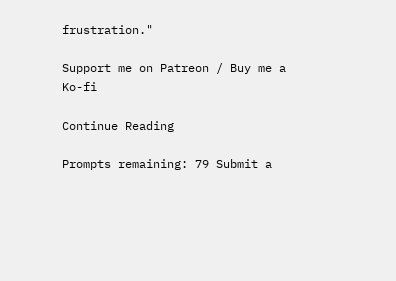frustration."

Support me on Patreon / Buy me a Ko-fi

Continue Reading

Prompts remaining: 79 Submit a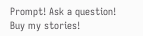Prompt! Ask a question! Buy my stories!